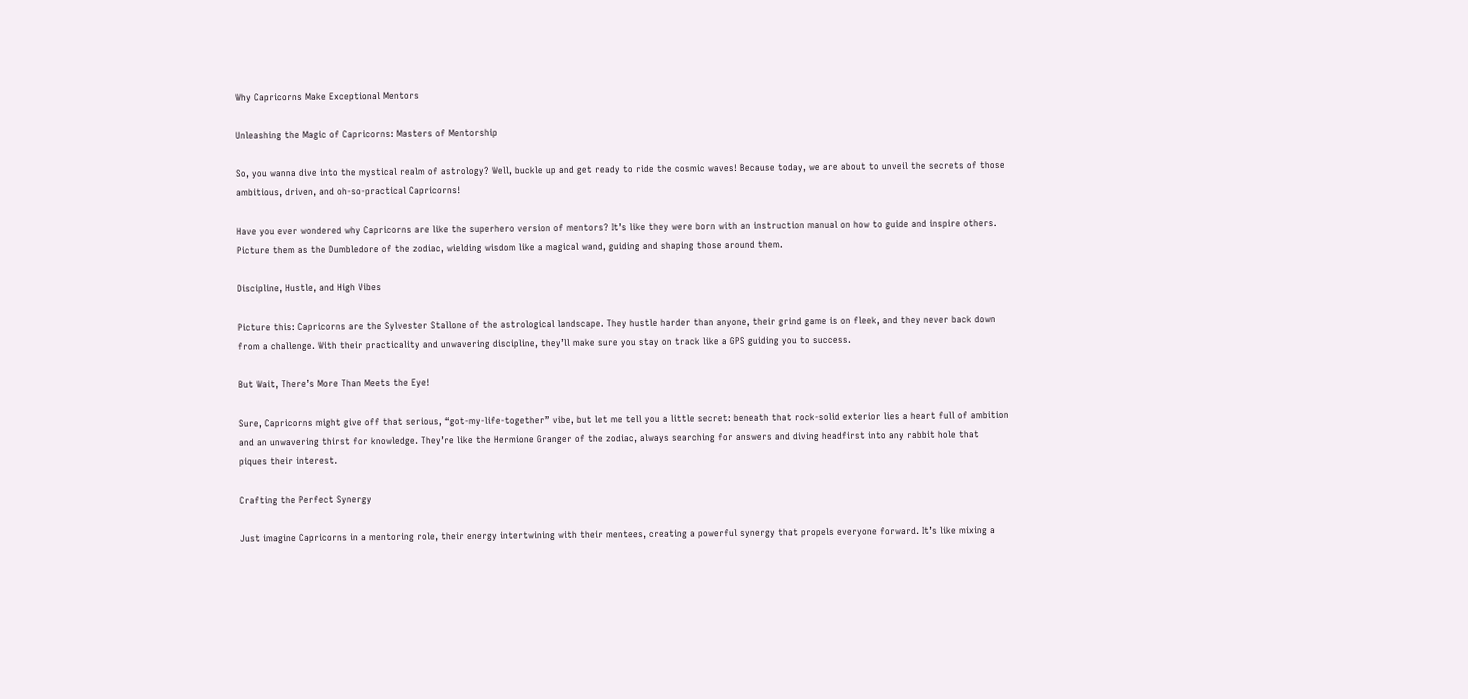Why Capricorns Make Exceptional Mentors

Unleashing the Magic of Capricorns: Masters of Mentorship

So, you wanna dive into the mystical realm of astrology? Well, buckle up and get ready to ride the cosmic waves! Because today, we are about to unveil the secrets of those ambitious, driven, and oh-so-practical Capricorns!

Have you ever wondered why Capricorns are like the superhero version of mentors? It’s like they were born with an instruction manual on how to guide and inspire others. Picture them as the Dumbledore of the zodiac, wielding wisdom like a magical wand, guiding and shaping those around them.

Discipline, Hustle, and High Vibes

Picture this: Capricorns are the Sylvester Stallone of the astrological landscape. They hustle harder than anyone, their grind game is on fleek, and they never back down from a challenge. With their practicality and unwavering discipline, they’ll make sure you stay on track like a GPS guiding you to success.

But Wait, There’s More Than Meets the Eye!

Sure, Capricorns might give off that serious, “got-my-life-together” vibe, but let me tell you a little secret: beneath that rock-solid exterior lies a heart full of ambition and an unwavering thirst for knowledge. They’re like the Hermione Granger of the zodiac, always searching for answers and diving headfirst into any rabbit hole that piques their interest.

Crafting the Perfect Synergy

Just imagine Capricorns in a mentoring role, their energy intertwining with their mentees, creating a powerful synergy that propels everyone forward. It’s like mixing a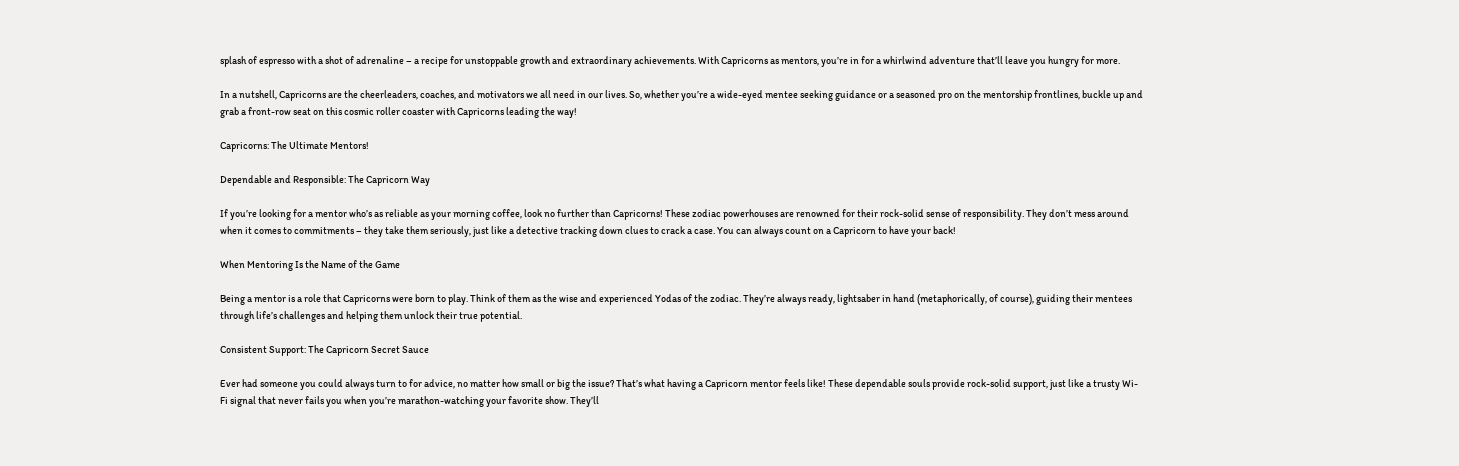splash of espresso with a shot of adrenaline – a recipe for unstoppable growth and extraordinary achievements. With Capricorns as mentors, you’re in for a whirlwind adventure that’ll leave you hungry for more.

In a nutshell, Capricorns are the cheerleaders, coaches, and motivators we all need in our lives. So, whether you’re a wide-eyed mentee seeking guidance or a seasoned pro on the mentorship frontlines, buckle up and grab a front-row seat on this cosmic roller coaster with Capricorns leading the way!

Capricorns: The Ultimate Mentors!

Dependable and Responsible: The Capricorn Way

If you’re looking for a mentor who’s as reliable as your morning coffee, look no further than Capricorns! These zodiac powerhouses are renowned for their rock-solid sense of responsibility. They don’t mess around when it comes to commitments – they take them seriously, just like a detective tracking down clues to crack a case. You can always count on a Capricorn to have your back!

When Mentoring Is the Name of the Game

Being a mentor is a role that Capricorns were born to play. Think of them as the wise and experienced Yodas of the zodiac. They’re always ready, lightsaber in hand (metaphorically, of course), guiding their mentees through life’s challenges and helping them unlock their true potential.

Consistent Support: The Capricorn Secret Sauce

Ever had someone you could always turn to for advice, no matter how small or big the issue? That’s what having a Capricorn mentor feels like! These dependable souls provide rock-solid support, just like a trusty Wi-Fi signal that never fails you when you’re marathon-watching your favorite show. They’ll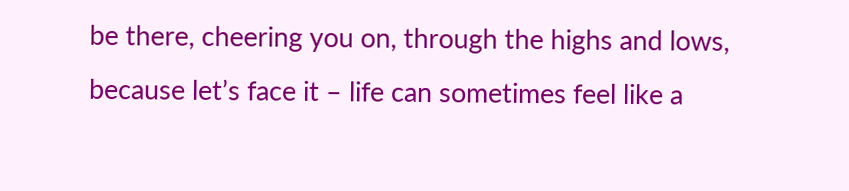be there, cheering you on, through the highs and lows, because let’s face it – life can sometimes feel like a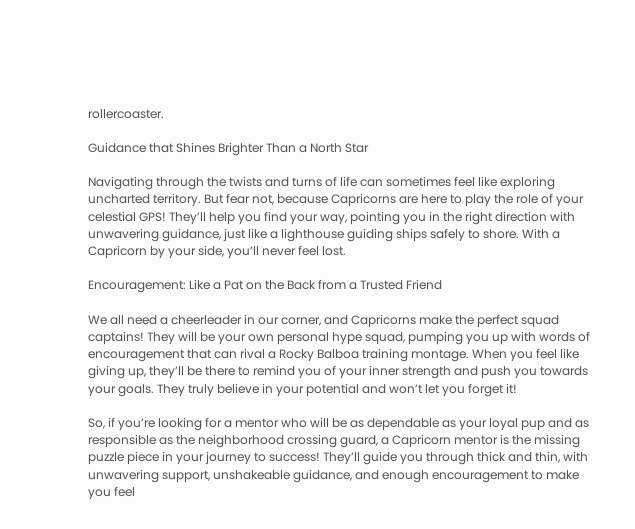rollercoaster.

Guidance that Shines Brighter Than a North Star

Navigating through the twists and turns of life can sometimes feel like exploring uncharted territory. But fear not, because Capricorns are here to play the role of your celestial GPS! They’ll help you find your way, pointing you in the right direction with unwavering guidance, just like a lighthouse guiding ships safely to shore. With a Capricorn by your side, you’ll never feel lost.

Encouragement: Like a Pat on the Back from a Trusted Friend

We all need a cheerleader in our corner, and Capricorns make the perfect squad captains! They will be your own personal hype squad, pumping you up with words of encouragement that can rival a Rocky Balboa training montage. When you feel like giving up, they’ll be there to remind you of your inner strength and push you towards your goals. They truly believe in your potential and won’t let you forget it!

So, if you’re looking for a mentor who will be as dependable as your loyal pup and as responsible as the neighborhood crossing guard, a Capricorn mentor is the missing puzzle piece in your journey to success! They’ll guide you through thick and thin, with unwavering support, unshakeable guidance, and enough encouragement to make you feel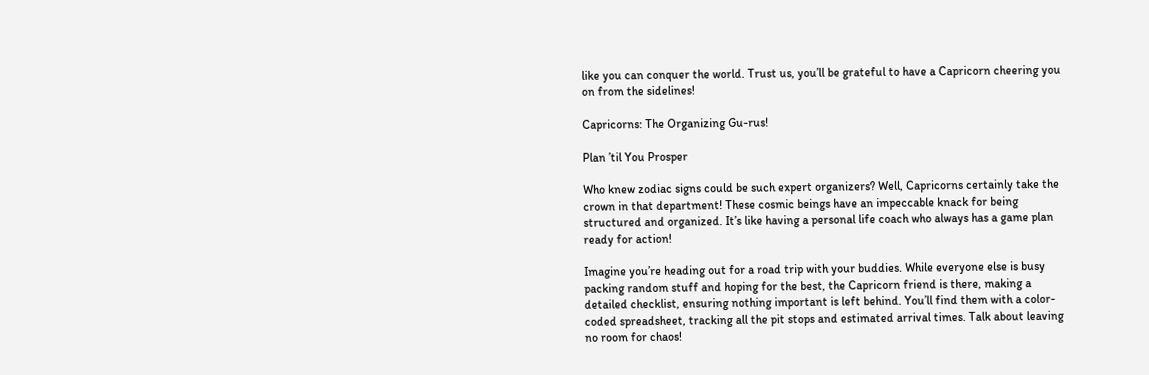like you can conquer the world. Trust us, you’ll be grateful to have a Capricorn cheering you on from the sidelines!

Capricorns: The Organizing Gu-rus!

Plan ’til You Prosper

Who knew zodiac signs could be such expert organizers? Well, Capricorns certainly take the crown in that department! These cosmic beings have an impeccable knack for being structured and organized. It’s like having a personal life coach who always has a game plan ready for action!

Imagine you’re heading out for a road trip with your buddies. While everyone else is busy packing random stuff and hoping for the best, the Capricorn friend is there, making a detailed checklist, ensuring nothing important is left behind. You’ll find them with a color-coded spreadsheet, tracking all the pit stops and estimated arrival times. Talk about leaving no room for chaos!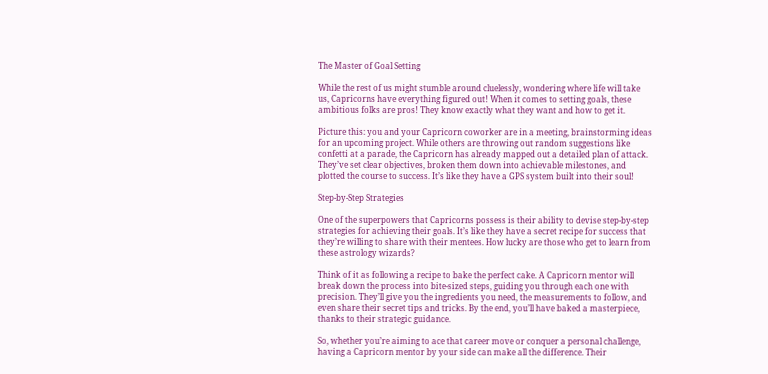The Master of Goal Setting

While the rest of us might stumble around cluelessly, wondering where life will take us, Capricorns have everything figured out! When it comes to setting goals, these ambitious folks are pros! They know exactly what they want and how to get it.

Picture this: you and your Capricorn coworker are in a meeting, brainstorming ideas for an upcoming project. While others are throwing out random suggestions like confetti at a parade, the Capricorn has already mapped out a detailed plan of attack. They’ve set clear objectives, broken them down into achievable milestones, and plotted the course to success. It’s like they have a GPS system built into their soul!

Step-by-Step Strategies

One of the superpowers that Capricorns possess is their ability to devise step-by-step strategies for achieving their goals. It’s like they have a secret recipe for success that they’re willing to share with their mentees. How lucky are those who get to learn from these astrology wizards?

Think of it as following a recipe to bake the perfect cake. A Capricorn mentor will break down the process into bite-sized steps, guiding you through each one with precision. They’ll give you the ingredients you need, the measurements to follow, and even share their secret tips and tricks. By the end, you’ll have baked a masterpiece, thanks to their strategic guidance.

So, whether you’re aiming to ace that career move or conquer a personal challenge, having a Capricorn mentor by your side can make all the difference. Their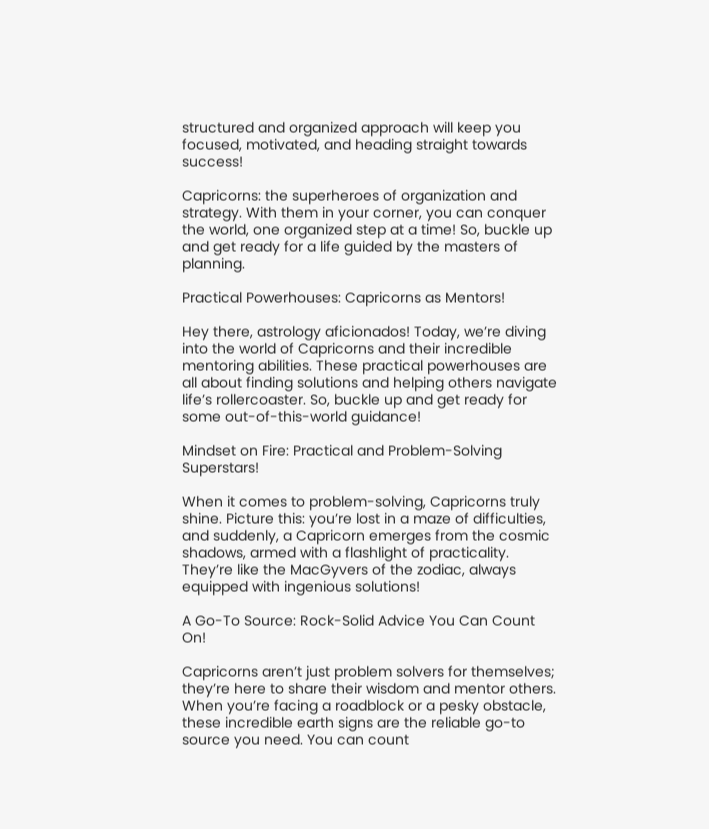structured and organized approach will keep you focused, motivated, and heading straight towards success!

Capricorns: the superheroes of organization and strategy. With them in your corner, you can conquer the world, one organized step at a time! So, buckle up and get ready for a life guided by the masters of planning.

Practical Powerhouses: Capricorns as Mentors!

Hey there, astrology aficionados! Today, we’re diving into the world of Capricorns and their incredible mentoring abilities. These practical powerhouses are all about finding solutions and helping others navigate life’s rollercoaster. So, buckle up and get ready for some out-of-this-world guidance!

Mindset on Fire: Practical and Problem-Solving Superstars!

When it comes to problem-solving, Capricorns truly shine. Picture this: you’re lost in a maze of difficulties, and suddenly, a Capricorn emerges from the cosmic shadows, armed with a flashlight of practicality. They’re like the MacGyvers of the zodiac, always equipped with ingenious solutions!

A Go-To Source: Rock-Solid Advice You Can Count On!

Capricorns aren’t just problem solvers for themselves; they’re here to share their wisdom and mentor others. When you’re facing a roadblock or a pesky obstacle, these incredible earth signs are the reliable go-to source you need. You can count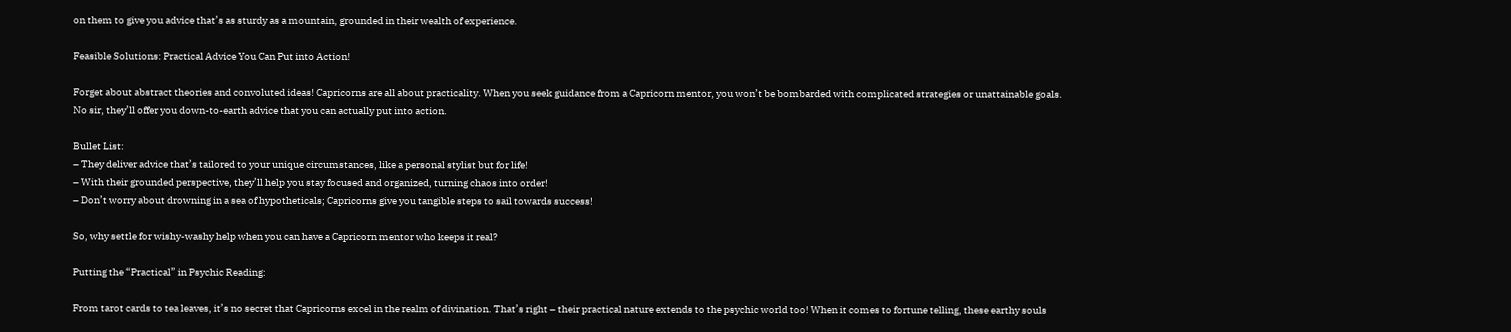on them to give you advice that’s as sturdy as a mountain, grounded in their wealth of experience.

Feasible Solutions: Practical Advice You Can Put into Action!

Forget about abstract theories and convoluted ideas! Capricorns are all about practicality. When you seek guidance from a Capricorn mentor, you won’t be bombarded with complicated strategies or unattainable goals. No sir, they’ll offer you down-to-earth advice that you can actually put into action.

Bullet List:
– They deliver advice that’s tailored to your unique circumstances, like a personal stylist but for life!
– With their grounded perspective, they’ll help you stay focused and organized, turning chaos into order!
– Don’t worry about drowning in a sea of hypotheticals; Capricorns give you tangible steps to sail towards success!

So, why settle for wishy-washy help when you can have a Capricorn mentor who keeps it real?

Putting the “Practical” in Psychic Reading:

From tarot cards to tea leaves, it’s no secret that Capricorns excel in the realm of divination. That’s right – their practical nature extends to the psychic world too! When it comes to fortune telling, these earthy souls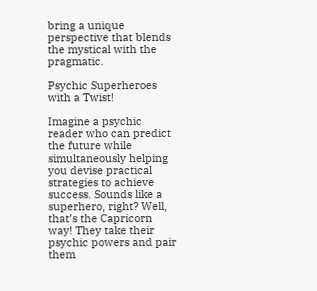bring a unique perspective that blends the mystical with the pragmatic.

Psychic Superheroes with a Twist!

Imagine a psychic reader who can predict the future while simultaneously helping you devise practical strategies to achieve success. Sounds like a superhero, right? Well, that’s the Capricorn way! They take their psychic powers and pair them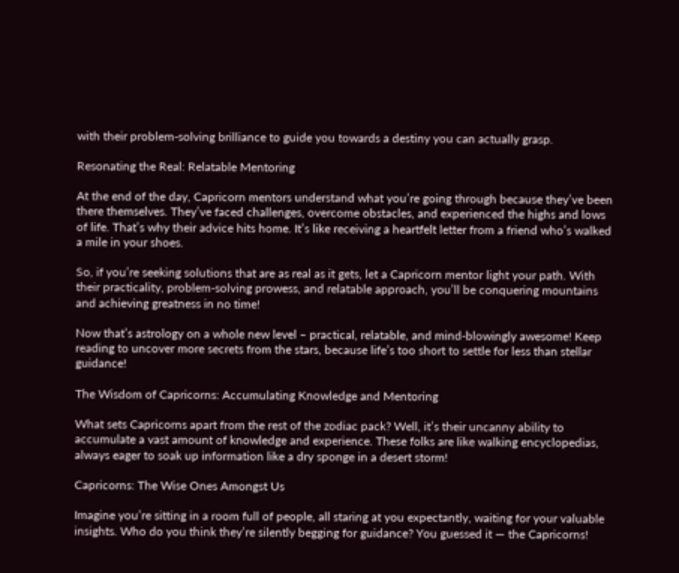with their problem-solving brilliance to guide you towards a destiny you can actually grasp.

Resonating the Real: Relatable Mentoring

At the end of the day, Capricorn mentors understand what you’re going through because they’ve been there themselves. They’ve faced challenges, overcome obstacles, and experienced the highs and lows of life. That’s why their advice hits home. It’s like receiving a heartfelt letter from a friend who’s walked a mile in your shoes.

So, if you’re seeking solutions that are as real as it gets, let a Capricorn mentor light your path. With their practicality, problem-solving prowess, and relatable approach, you’ll be conquering mountains and achieving greatness in no time!

Now that’s astrology on a whole new level – practical, relatable, and mind-blowingly awesome! Keep reading to uncover more secrets from the stars, because life’s too short to settle for less than stellar guidance!

The Wisdom of Capricorns: Accumulating Knowledge and Mentoring

What sets Capricorns apart from the rest of the zodiac pack? Well, it’s their uncanny ability to accumulate a vast amount of knowledge and experience. These folks are like walking encyclopedias, always eager to soak up information like a dry sponge in a desert storm!

Capricorns: The Wise Ones Amongst Us

Imagine you’re sitting in a room full of people, all staring at you expectantly, waiting for your valuable insights. Who do you think they’re silently begging for guidance? You guessed it — the Capricorns!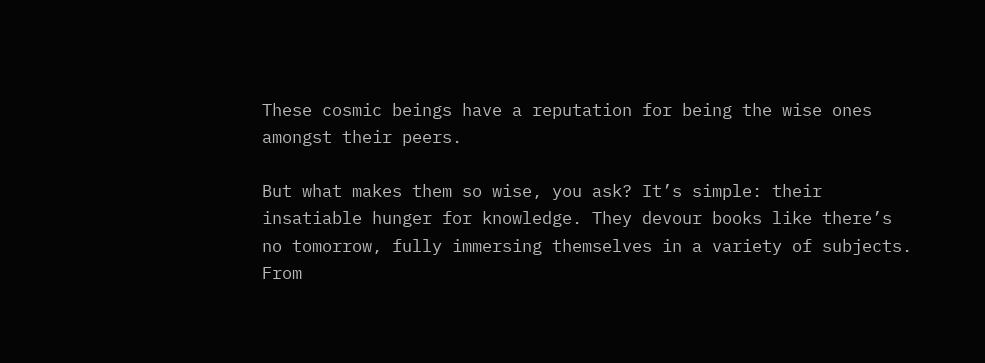These cosmic beings have a reputation for being the wise ones amongst their peers.

But what makes them so wise, you ask? It’s simple: their insatiable hunger for knowledge. They devour books like there’s no tomorrow, fully immersing themselves in a variety of subjects. From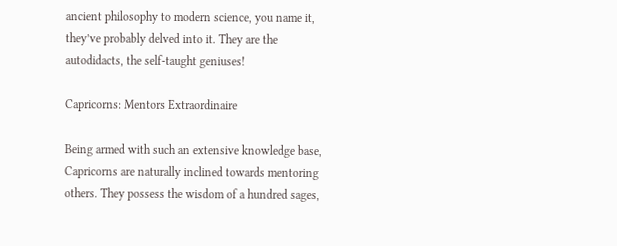ancient philosophy to modern science, you name it, they’ve probably delved into it. They are the autodidacts, the self-taught geniuses!

Capricorns: Mentors Extraordinaire

Being armed with such an extensive knowledge base, Capricorns are naturally inclined towards mentoring others. They possess the wisdom of a hundred sages,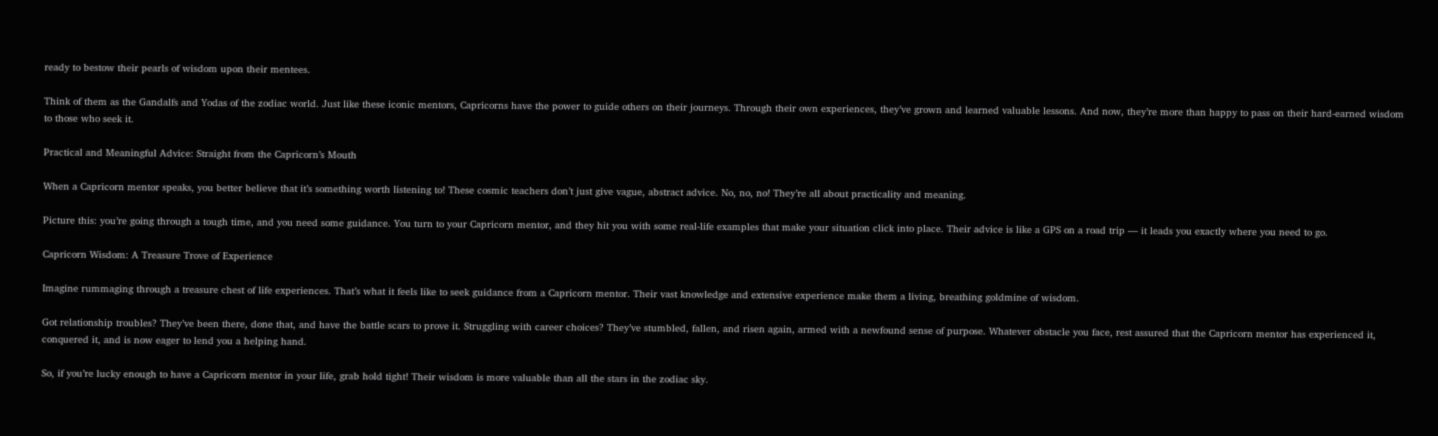ready to bestow their pearls of wisdom upon their mentees.

Think of them as the Gandalfs and Yodas of the zodiac world. Just like these iconic mentors, Capricorns have the power to guide others on their journeys. Through their own experiences, they’ve grown and learned valuable lessons. And now, they’re more than happy to pass on their hard-earned wisdom to those who seek it.

Practical and Meaningful Advice: Straight from the Capricorn’s Mouth

When a Capricorn mentor speaks, you better believe that it’s something worth listening to! These cosmic teachers don’t just give vague, abstract advice. No, no, no! They’re all about practicality and meaning.

Picture this: you’re going through a tough time, and you need some guidance. You turn to your Capricorn mentor, and they hit you with some real-life examples that make your situation click into place. Their advice is like a GPS on a road trip — it leads you exactly where you need to go.

Capricorn Wisdom: A Treasure Trove of Experience

Imagine rummaging through a treasure chest of life experiences. That’s what it feels like to seek guidance from a Capricorn mentor. Their vast knowledge and extensive experience make them a living, breathing goldmine of wisdom.

Got relationship troubles? They’ve been there, done that, and have the battle scars to prove it. Struggling with career choices? They’ve stumbled, fallen, and risen again, armed with a newfound sense of purpose. Whatever obstacle you face, rest assured that the Capricorn mentor has experienced it, conquered it, and is now eager to lend you a helping hand.

So, if you’re lucky enough to have a Capricorn mentor in your life, grab hold tight! Their wisdom is more valuable than all the stars in the zodiac sky.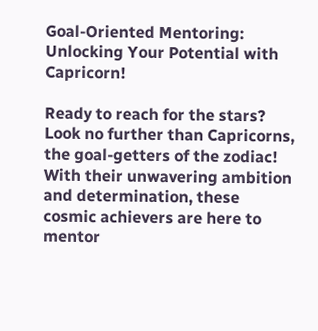Goal-Oriented Mentoring: Unlocking Your Potential with Capricorn!

Ready to reach for the stars? Look no further than Capricorns, the goal-getters of the zodiac! With their unwavering ambition and determination, these cosmic achievers are here to mentor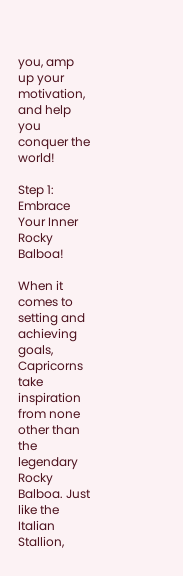you, amp up your motivation, and help you conquer the world!

Step 1: Embrace Your Inner Rocky Balboa!

When it comes to setting and achieving goals, Capricorns take inspiration from none other than the legendary Rocky Balboa. Just like the Italian Stallion,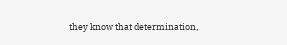they know that determination,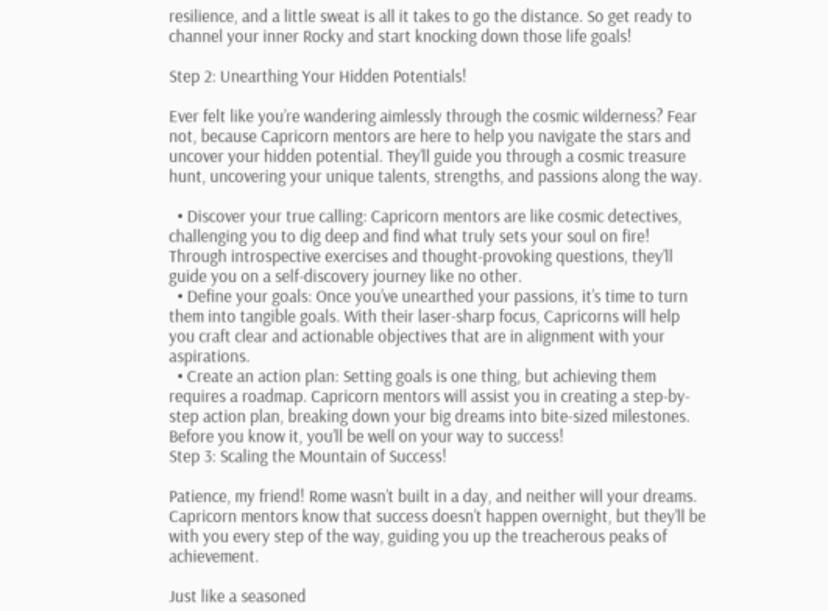resilience, and a little sweat is all it takes to go the distance. So get ready to channel your inner Rocky and start knocking down those life goals!

Step 2: Unearthing Your Hidden Potentials!

Ever felt like you’re wandering aimlessly through the cosmic wilderness? Fear not, because Capricorn mentors are here to help you navigate the stars and uncover your hidden potential. They’ll guide you through a cosmic treasure hunt, uncovering your unique talents, strengths, and passions along the way.

  • Discover your true calling: Capricorn mentors are like cosmic detectives, challenging you to dig deep and find what truly sets your soul on fire! Through introspective exercises and thought-provoking questions, they’ll guide you on a self-discovery journey like no other.
  • Define your goals: Once you’ve unearthed your passions, it’s time to turn them into tangible goals. With their laser-sharp focus, Capricorns will help you craft clear and actionable objectives that are in alignment with your aspirations.
  • Create an action plan: Setting goals is one thing, but achieving them requires a roadmap. Capricorn mentors will assist you in creating a step-by-step action plan, breaking down your big dreams into bite-sized milestones. Before you know it, you’ll be well on your way to success!
Step 3: Scaling the Mountain of Success!

Patience, my friend! Rome wasn’t built in a day, and neither will your dreams. Capricorn mentors know that success doesn’t happen overnight, but they’ll be with you every step of the way, guiding you up the treacherous peaks of achievement.

Just like a seasoned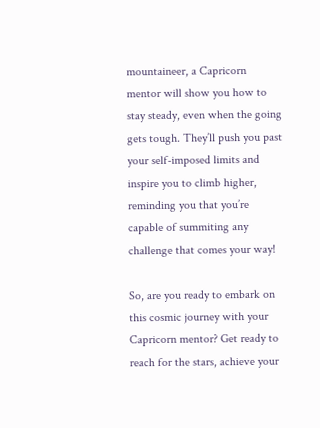mountaineer, a Capricorn mentor will show you how to stay steady, even when the going gets tough. They’ll push you past your self-imposed limits and inspire you to climb higher, reminding you that you’re capable of summiting any challenge that comes your way!

So, are you ready to embark on this cosmic journey with your Capricorn mentor? Get ready to reach for the stars, achieve your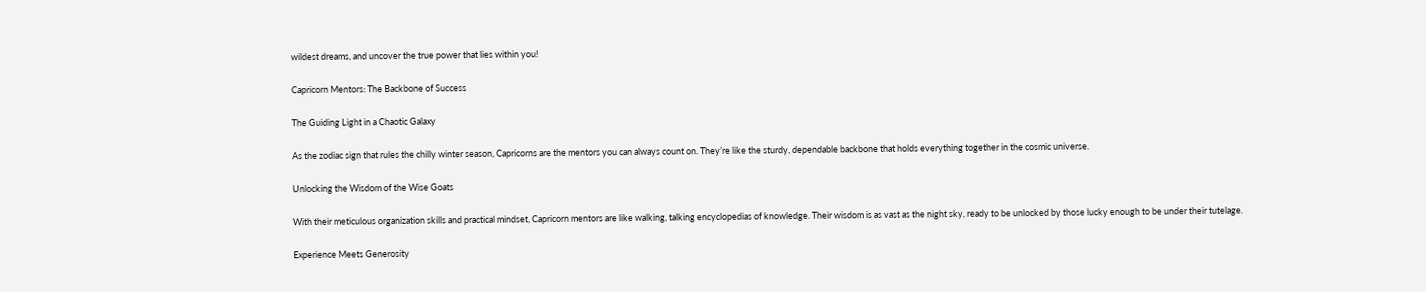wildest dreams, and uncover the true power that lies within you!

Capricorn Mentors: The Backbone of Success

The Guiding Light in a Chaotic Galaxy

As the zodiac sign that rules the chilly winter season, Capricorns are the mentors you can always count on. They’re like the sturdy, dependable backbone that holds everything together in the cosmic universe.

Unlocking the Wisdom of the Wise Goats

With their meticulous organization skills and practical mindset, Capricorn mentors are like walking, talking encyclopedias of knowledge. Their wisdom is as vast as the night sky, ready to be unlocked by those lucky enough to be under their tutelage.

Experience Meets Generosity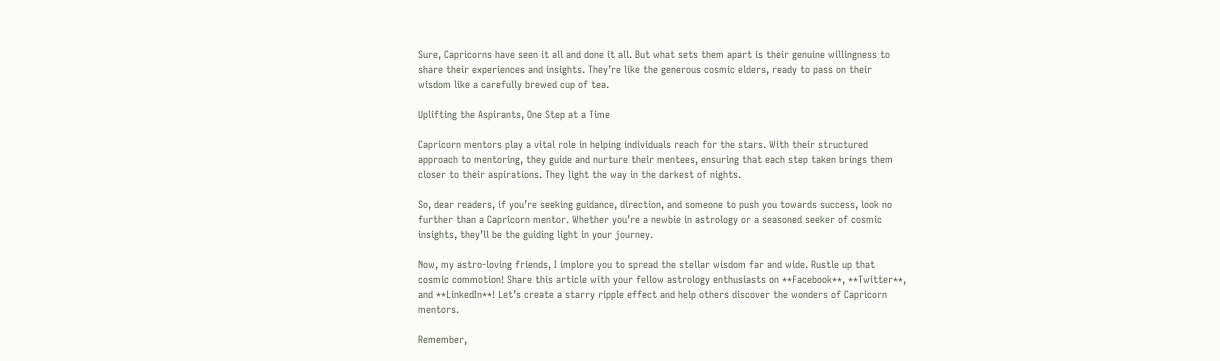Sure, Capricorns have seen it all and done it all. But what sets them apart is their genuine willingness to share their experiences and insights. They’re like the generous cosmic elders, ready to pass on their wisdom like a carefully brewed cup of tea.

Uplifting the Aspirants, One Step at a Time

Capricorn mentors play a vital role in helping individuals reach for the stars. With their structured approach to mentoring, they guide and nurture their mentees, ensuring that each step taken brings them closer to their aspirations. They light the way in the darkest of nights.

So, dear readers, if you’re seeking guidance, direction, and someone to push you towards success, look no further than a Capricorn mentor. Whether you’re a newbie in astrology or a seasoned seeker of cosmic insights, they’ll be the guiding light in your journey.

Now, my astro-loving friends, I implore you to spread the stellar wisdom far and wide. Rustle up that cosmic commotion! Share this article with your fellow astrology enthusiasts on **Facebook**, **Twitter**, and **LinkedIn**! Let’s create a starry ripple effect and help others discover the wonders of Capricorn mentors.

Remember,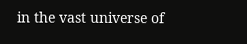in the vast universe of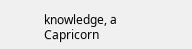knowledge, a Capricorn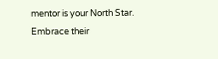mentor is your North Star. Embrace their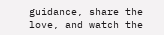guidance, share the love, and watch the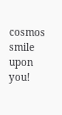cosmos smile upon you!